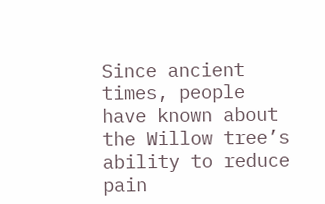Since ancient times, people have known about the Willow tree’s ability to reduce pain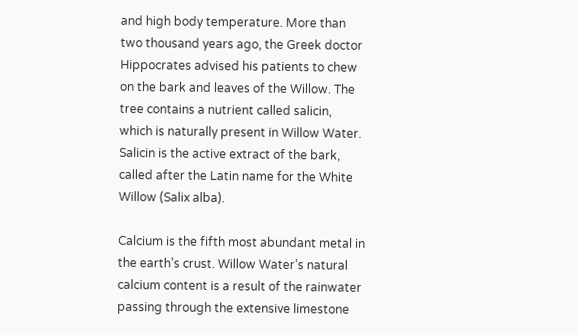and high body temperature. More than two thousand years ago, the Greek doctor Hippocrates advised his patients to chew on the bark and leaves of the Willow. The tree contains a nutrient called salicin, which is naturally present in Willow Water. Salicin is the active extract of the bark, called after the Latin name for the White Willow (Salix alba).

Calcium is the fifth most abundant metal in the earth’s crust. Willow Water’s natural calcium content is a result of the rainwater passing through the extensive limestone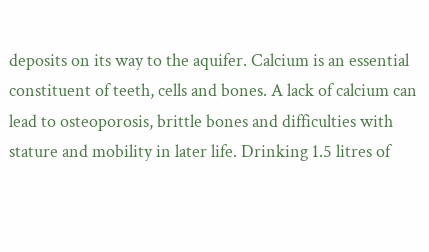deposits on its way to the aquifer. Calcium is an essential constituent of teeth, cells and bones. A lack of calcium can lead to osteoporosis, brittle bones and difficulties with stature and mobility in later life. Drinking 1.5 litres of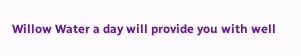Willow Water a day will provide you with well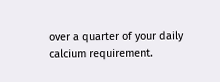over a quarter of your daily calcium requirement.